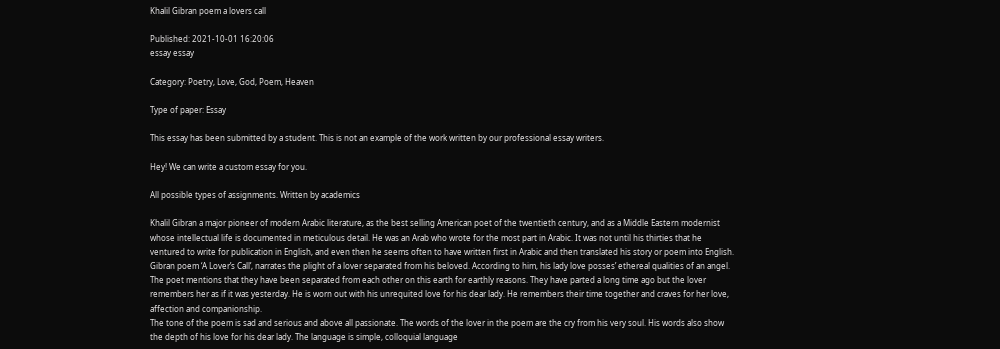Khalil Gibran poem a lovers call

Published: 2021-10-01 16:20:06
essay essay

Category: Poetry, Love, God, Poem, Heaven

Type of paper: Essay

This essay has been submitted by a student. This is not an example of the work written by our professional essay writers.

Hey! We can write a custom essay for you.

All possible types of assignments. Written by academics

Khalil Gibran a major pioneer of modern Arabic literature, as the best selling American poet of the twentieth century, and as a Middle Eastern modernist whose intellectual life is documented in meticulous detail. He was an Arab who wrote for the most part in Arabic. It was not until his thirties that he ventured to write for publication in English, and even then he seems often to have written first in Arabic and then translated his story or poem into English.
Gibran poem ‘A Lover’s Call’, narrates the plight of a lover separated from his beloved. According to him, his lady love posses’ ethereal qualities of an angel. The poet mentions that they have been separated from each other on this earth for earthly reasons. They have parted a long time ago but the lover remembers her as if it was yesterday. He is worn out with his unrequited love for his dear lady. He remembers their time together and craves for her love, affection and companionship.
The tone of the poem is sad and serious and above all passionate. The words of the lover in the poem are the cry from his very soul. His words also show the depth of his love for his dear lady. The language is simple, colloquial language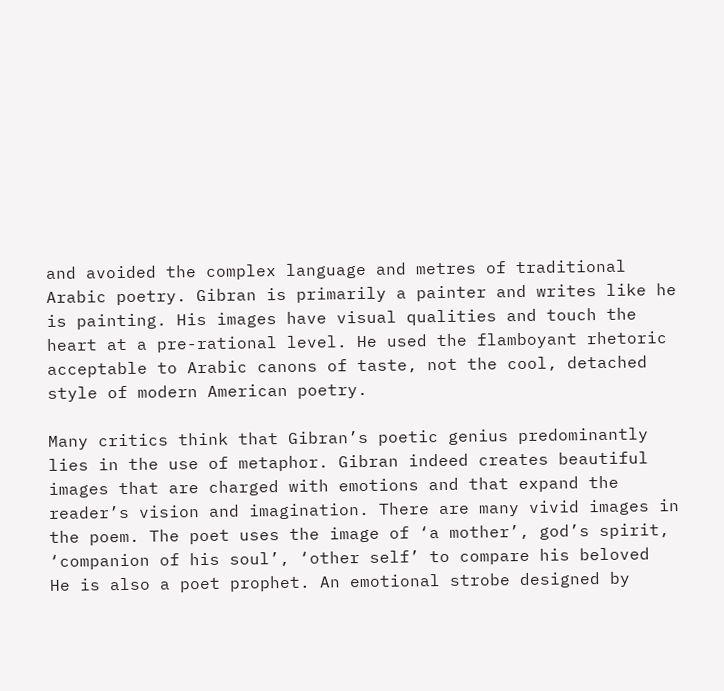and avoided the complex language and metres of traditional Arabic poetry. Gibran is primarily a painter and writes like he is painting. His images have visual qualities and touch the heart at a pre-rational level. He used the flamboyant rhetoric acceptable to Arabic canons of taste, not the cool, detached style of modern American poetry.

Many critics think that Gibran’s poetic genius predominantly lies in the use of metaphor. Gibran indeed creates beautiful images that are charged with emotions and that expand the reader’s vision and imagination. There are many vivid images in the poem. The poet uses the image of ‘a mother’, god’s spirit, ‘companion of his soul’, ‘other self’ to compare his beloved
He is also a poet prophet. An emotional strobe designed by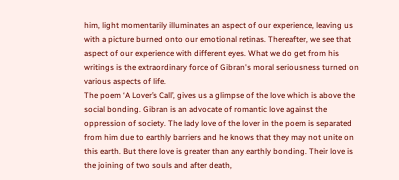him, light momentarily illuminates an aspect of our experience, leaving us with a picture burned onto our emotional retinas. Thereafter, we see that aspect of our experience with different eyes. What we do get from his writings is the extraordinary force of Gibran's moral seriousness turned on various aspects of life.
The poem ‘A Lover’s Call’, gives us a glimpse of the love which is above the social bonding. Gibran is an advocate of romantic love against the oppression of society. The lady love of the lover in the poem is separated from him due to earthly barriers and he knows that they may not unite on this earth. But there love is greater than any earthly bonding. Their love is the joining of two souls and after death,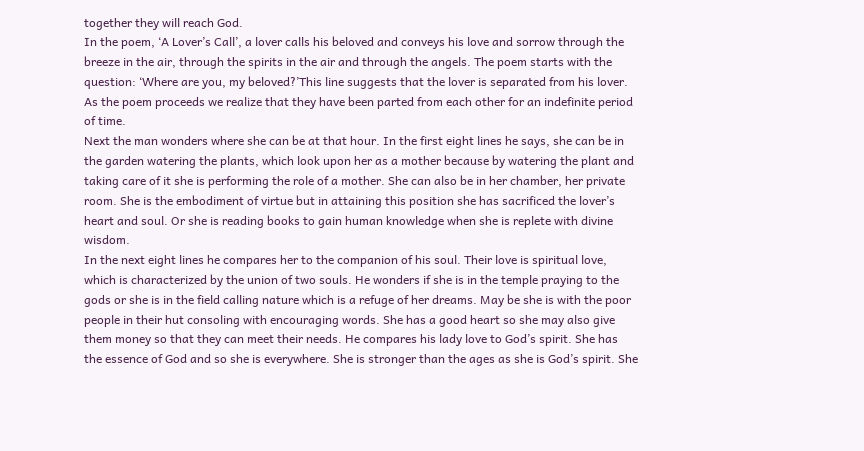together they will reach God.
In the poem, ‘A Lover’s Call’, a lover calls his beloved and conveys his love and sorrow through the breeze in the air, through the spirits in the air and through the angels. The poem starts with the question: ‘Where are you, my beloved?’This line suggests that the lover is separated from his lover. As the poem proceeds we realize that they have been parted from each other for an indefinite period of time.
Next the man wonders where she can be at that hour. In the first eight lines he says, she can be in the garden watering the plants, which look upon her as a mother because by watering the plant and taking care of it she is performing the role of a mother. She can also be in her chamber, her private room. She is the embodiment of virtue but in attaining this position she has sacrificed the lover’s heart and soul. Or she is reading books to gain human knowledge when she is replete with divine wisdom.
In the next eight lines he compares her to the companion of his soul. Their love is spiritual love, which is characterized by the union of two souls. He wonders if she is in the temple praying to the gods or she is in the field calling nature which is a refuge of her dreams. May be she is with the poor people in their hut consoling with encouraging words. She has a good heart so she may also give them money so that they can meet their needs. He compares his lady love to God’s spirit. She has the essence of God and so she is everywhere. She is stronger than the ages as she is God’s spirit. She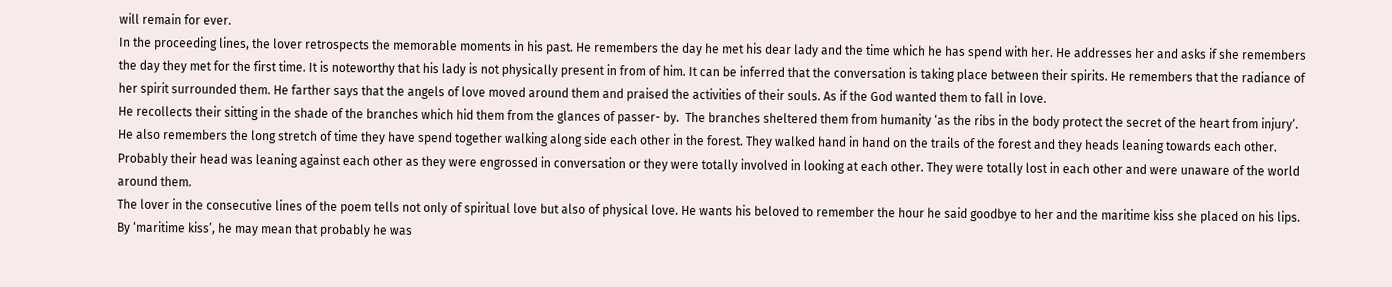will remain for ever.
In the proceeding lines, the lover retrospects the memorable moments in his past. He remembers the day he met his dear lady and the time which he has spend with her. He addresses her and asks if she remembers the day they met for the first time. It is noteworthy that his lady is not physically present in from of him. It can be inferred that the conversation is taking place between their spirits. He remembers that the radiance of her spirit surrounded them. He farther says that the angels of love moved around them and praised the activities of their souls. As if the God wanted them to fall in love.
He recollects their sitting in the shade of the branches which hid them from the glances of passer- by.  The branches sheltered them from humanity ‘as the ribs in the body protect the secret of the heart from injury‘. He also remembers the long stretch of time they have spend together walking along side each other in the forest. They walked hand in hand on the trails of the forest and they heads leaning towards each other. Probably their head was leaning against each other as they were engrossed in conversation or they were totally involved in looking at each other. They were totally lost in each other and were unaware of the world around them.
The lover in the consecutive lines of the poem tells not only of spiritual love but also of physical love. He wants his beloved to remember the hour he said goodbye to her and the maritime kiss she placed on his lips. By ‘maritime kiss’, he may mean that probably he was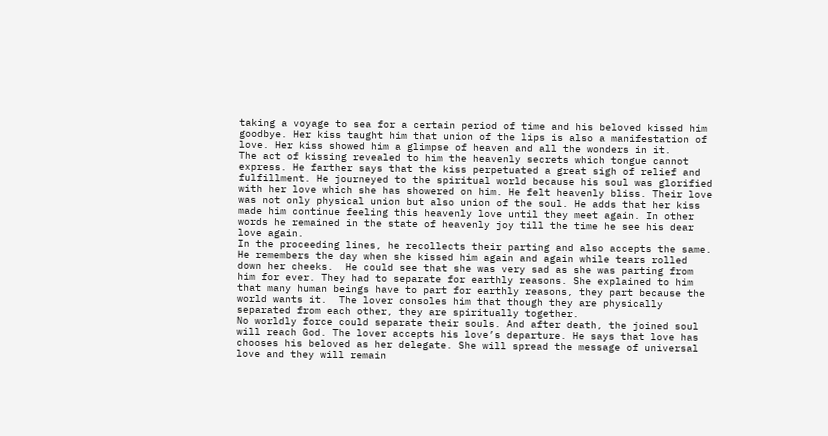taking a voyage to sea for a certain period of time and his beloved kissed him goodbye. Her kiss taught him that union of the lips is also a manifestation of love. Her kiss showed him a glimpse of heaven and all the wonders in it.
The act of kissing revealed to him the heavenly secrets which tongue cannot express. He farther says that the kiss perpetuated a great sigh of relief and fulfillment. He journeyed to the spiritual world because his soul was glorified with her love which she has showered on him. He felt heavenly bliss. Their love was not only physical union but also union of the soul. He adds that her kiss made him continue feeling this heavenly love until they meet again. In other words he remained in the state of heavenly joy till the time he see his dear love again.
In the proceeding lines, he recollects their parting and also accepts the same. He remembers the day when she kissed him again and again while tears rolled down her cheeks.  He could see that she was very sad as she was parting from him for ever. They had to separate for earthly reasons. She explained to him that many human beings have to part for earthly reasons, they part because the world wants it.  The lover consoles him that though they are physically separated from each other, they are spiritually together.
No worldly force could separate their souls. And after death, the joined soul will reach God. The lover accepts his love’s departure. He says that love has chooses his beloved as her delegate. She will spread the message of universal love and they will remain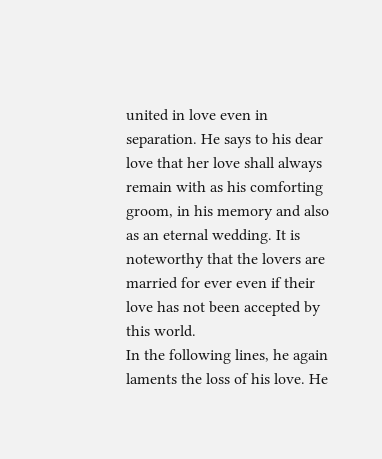united in love even in separation. He says to his dear love that her love shall always remain with as his comforting groom, in his memory and also as an eternal wedding. It is noteworthy that the lovers are married for ever even if their love has not been accepted by this world.
In the following lines, he again laments the loss of his love. He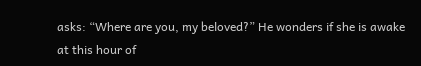asks: “Where are you, my beloved?” He wonders if she is awake at this hour of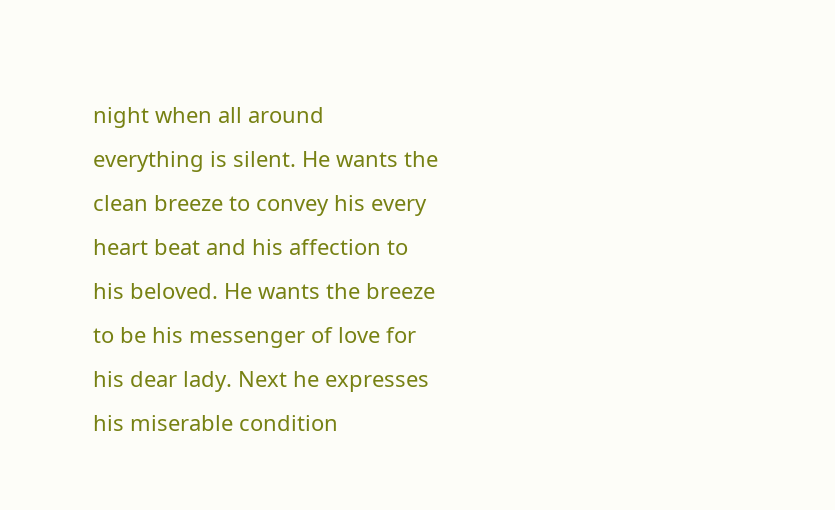night when all around everything is silent. He wants the clean breeze to convey his every heart beat and his affection to his beloved. He wants the breeze to be his messenger of love for his dear lady. Next he expresses his miserable condition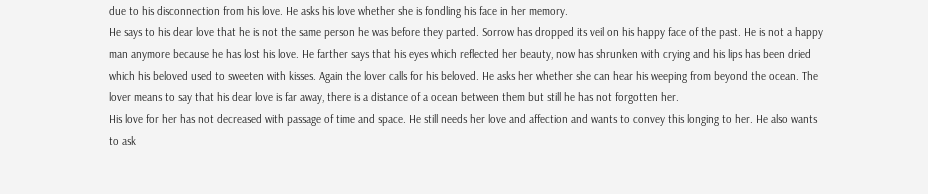due to his disconnection from his love. He asks his love whether she is fondling his face in her memory.
He says to his dear love that he is not the same person he was before they parted. Sorrow has dropped its veil on his happy face of the past. He is not a happy man anymore because he has lost his love. He farther says that his eyes which reflected her beauty, now has shrunken with crying and his lips has been dried which his beloved used to sweeten with kisses. Again the lover calls for his beloved. He asks her whether she can hear his weeping from beyond the ocean. The lover means to say that his dear love is far away, there is a distance of a ocean between them but still he has not forgotten her.
His love for her has not decreased with passage of time and space. He still needs her love and affection and wants to convey this longing to her. He also wants to ask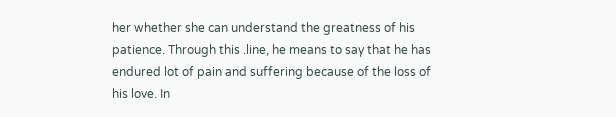her whether she can understand the greatness of his patience. Through this .line, he means to say that he has endured lot of pain and suffering because of the loss of his love. In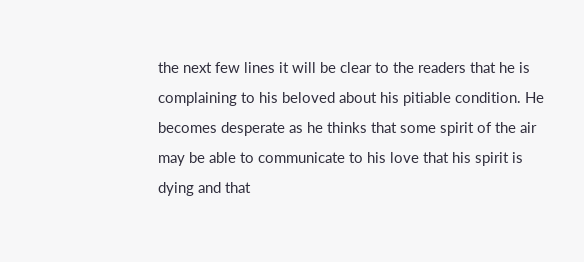the next few lines it will be clear to the readers that he is complaining to his beloved about his pitiable condition. He becomes desperate as he thinks that some spirit of the air may be able to communicate to his love that his spirit is dying and that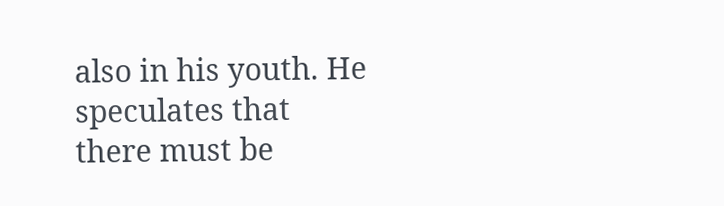also in his youth. He speculates that there must be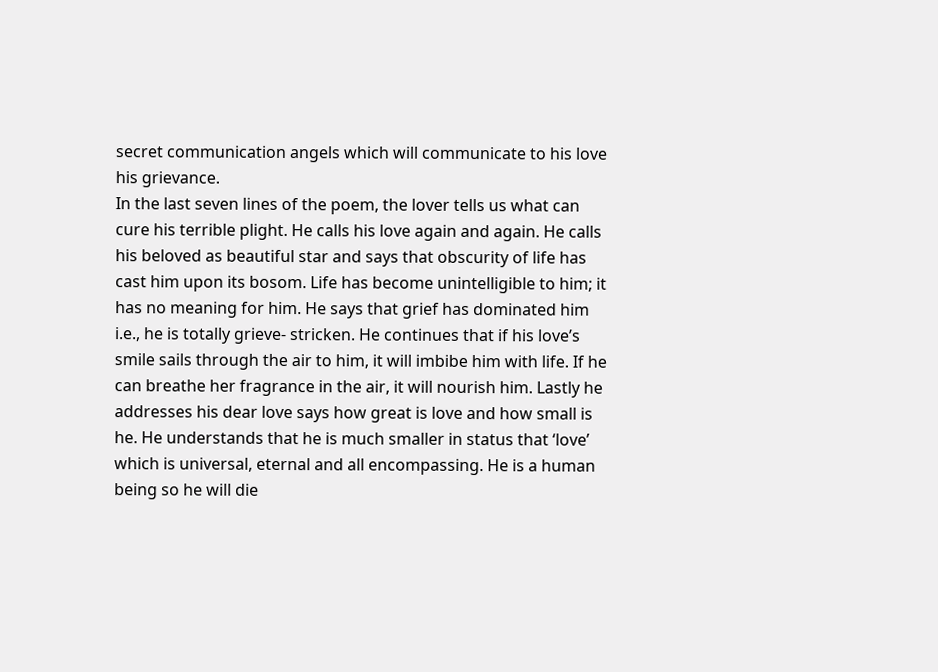secret communication angels which will communicate to his love his grievance.
In the last seven lines of the poem, the lover tells us what can cure his terrible plight. He calls his love again and again. He calls his beloved as beautiful star and says that obscurity of life has cast him upon its bosom. Life has become unintelligible to him; it has no meaning for him. He says that grief has dominated him i.e., he is totally grieve- stricken. He continues that if his love’s smile sails through the air to him, it will imbibe him with life. If he can breathe her fragrance in the air, it will nourish him. Lastly he addresses his dear love says how great is love and how small is he. He understands that he is much smaller in status that ‘love’ which is universal, eternal and all encompassing. He is a human being so he will die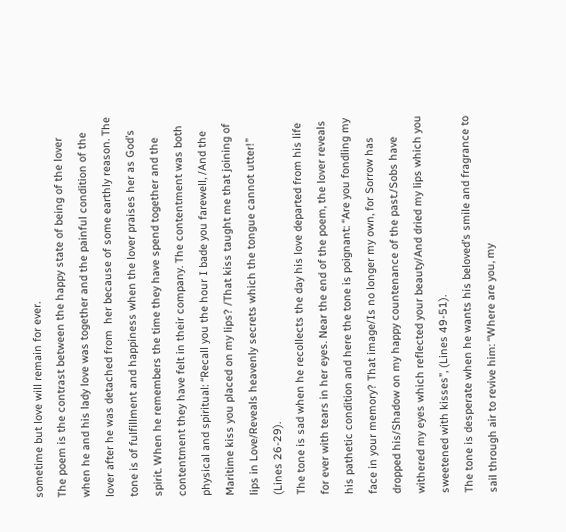sometime but love will remain for ever.
The poem is the contrast between the happy state of being of the lover when he and his lady love was together and the painful condition of the lover after he was detached from  her because of some earthly reason. The tone is of fulfillment and happiness when the lover praises her as God’s spirit. When he remembers the time they have spend together and the contentment they have felt in their company. The contentment was both physical and spiritual: “Recall you the hour I bade you farewell, /And the Maritime kiss you placed on my lips? /That kiss taught me that joining of lips in Love/Reveals heavenly secrets which the tongue cannot utter!” (Lines 26-29).
The tone is sad when he recollects the day his love departed from his life for ever with tears in her eyes. Near the end of the poem, the lover reveals his pathetic condition and here the tone is poignant: “Are you fondling my face in your memory? That image/Is no longer my own, for Sorrow has dropped his/Shadow on my happy countenance of the past./Sobs have withered my eyes which reflected your beauty/And dried my lips which you sweetened with kisses”, (Lines 49-51).
The tone is desperate when he wants his beloved’s smile and fragrance to sail through air to revive him: “Where are you, my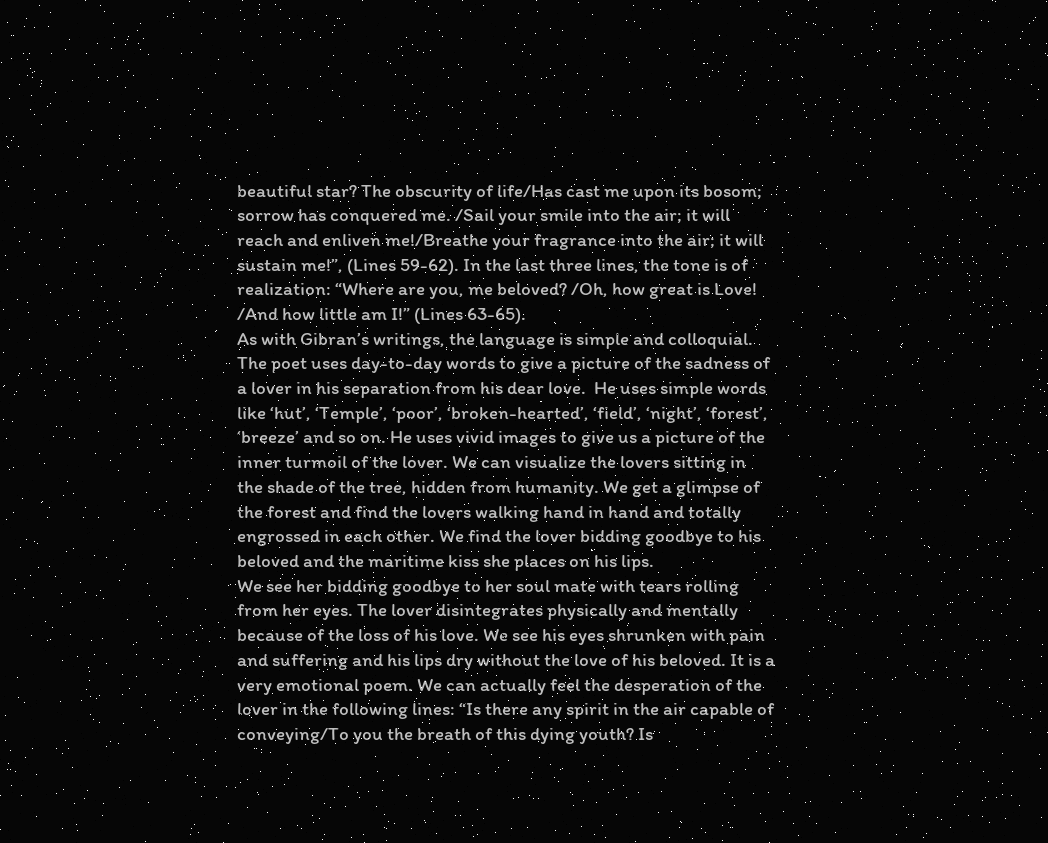beautiful star? The obscurity of life/Has cast me upon its bosom; sorrow has conquered me. /Sail your smile into the air; it will reach and enliven me!/Breathe your fragrance into the air; it will sustain me!”, (Lines 59-62). In the last three lines, the tone is of realization: “Where are you, me beloved? /Oh, how great is Love! /And how little am I!” (Lines 63-65).
As with Gibran’s writings, the language is simple and colloquial. The poet uses day-to-day words to give a picture of the sadness of a lover in his separation from his dear love.  He uses simple words like ‘hut’, ‘Temple’, ‘poor’, ‘broken-hearted’, ‘field’, ‘night’, ‘forest’, ‘breeze’ and so on. He uses vivid images to give us a picture of the inner turmoil of the lover. We can visualize the lovers sitting in the shade of the tree, hidden from humanity. We get a glimpse of the forest and find the lovers walking hand in hand and totally engrossed in each other. We find the lover bidding goodbye to his beloved and the maritime kiss she places on his lips.
We see her bidding goodbye to her soul mate with tears rolling from her eyes. The lover disintegrates physically and mentally because of the loss of his love. We see his eyes shrunken with pain and suffering and his lips dry without the love of his beloved. It is a very emotional poem. We can actually feel the desperation of the lover in the following lines: “Is there any spirit in the air capable of conveying/To you the breath of this dying youth? Is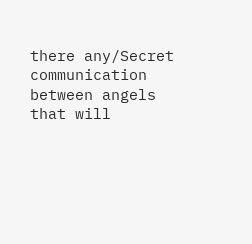there any/Secret communication between angels that will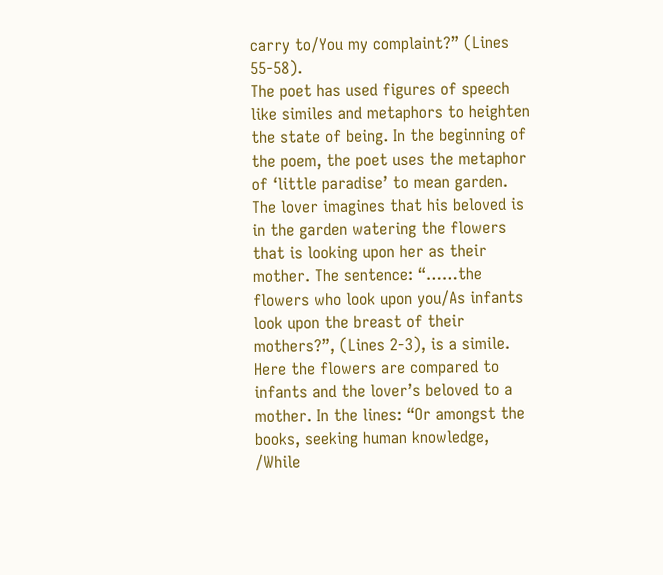carry to/You my complaint?” (Lines 55-58).
The poet has used figures of speech like similes and metaphors to heighten the state of being. In the beginning of the poem, the poet uses the metaphor of ‘little paradise’ to mean garden. The lover imagines that his beloved is in the garden watering the flowers that is looking upon her as their mother. The sentence: “……the flowers who look upon you/As infants look upon the breast of their mothers?”, (Lines 2-3), is a simile. Here the flowers are compared to infants and the lover’s beloved to a mother. In the lines: “Or amongst the books, seeking human knowledge, /While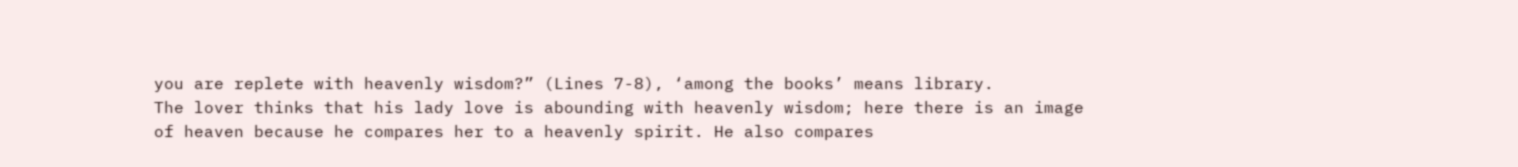you are replete with heavenly wisdom?” (Lines 7-8), ‘among the books’ means library.
The lover thinks that his lady love is abounding with heavenly wisdom; here there is an image of heaven because he compares her to a heavenly spirit. He also compares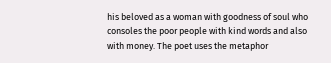his beloved as a woman with goodness of soul who consoles the poor people with kind words and also with money. The poet uses the metaphor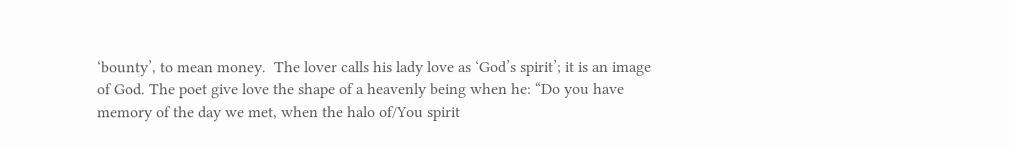‘bounty’, to mean money.  The lover calls his lady love as ‘God’s spirit’; it is an image of God. The poet give love the shape of a heavenly being when he: “Do you have memory of the day we met, when the halo of/You spirit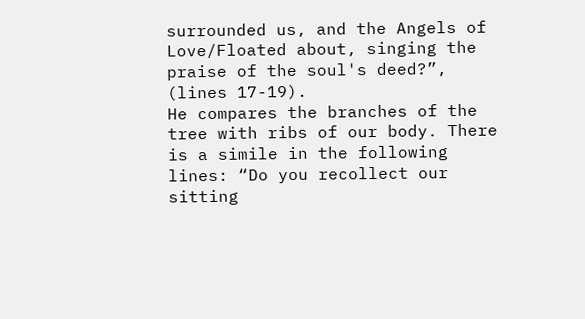surrounded us, and the Angels of Love/Floated about, singing the praise of the soul's deed?”, (lines 17-19).
He compares the branches of the tree with ribs of our body. There is a simile in the following lines: “Do you recollect our sitting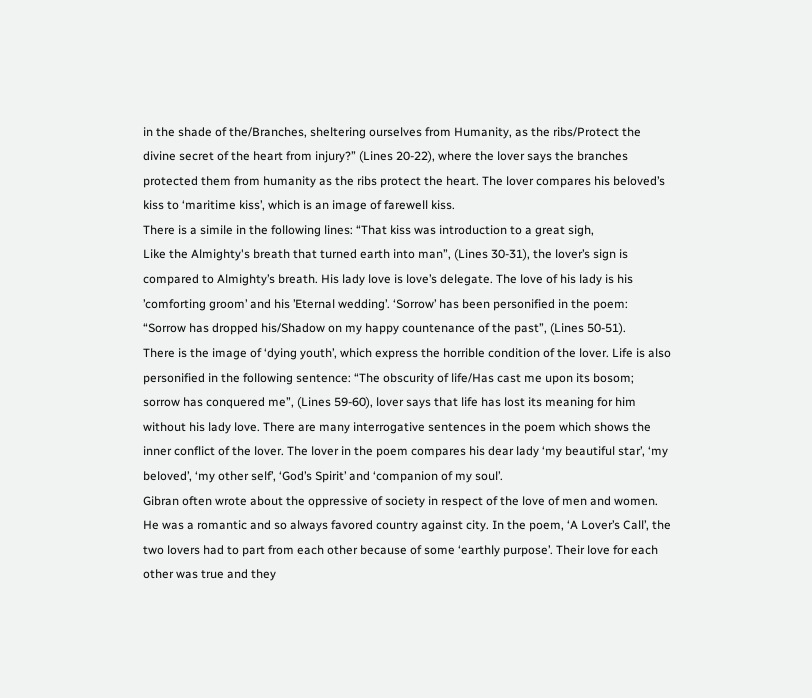in the shade of the/Branches, sheltering ourselves from Humanity, as the ribs/Protect the divine secret of the heart from injury?” (Lines 20-22), where the lover says the branches protected them from humanity as the ribs protect the heart. The lover compares his beloved’s kiss to ‘maritime kiss’, which is an image of farewell kiss.
There is a simile in the following lines: “That kiss was introduction to a great sigh,
Like the Almighty's breath that turned earth into man”, (Lines 30-31), the lover’s sign is compared to Almighty’s breath. His lady love is love’s delegate. The love of his lady is his ’comforting groom’ and his ’Eternal wedding’. ‘Sorrow’ has been personified in the poem: “Sorrow has dropped his/Shadow on my happy countenance of the past”, (Lines 50-51).
There is the image of ‘dying youth’, which express the horrible condition of the lover. Life is also personified in the following sentence: “The obscurity of life/Has cast me upon its bosom; sorrow has conquered me”, (Lines 59-60), lover says that life has lost its meaning for him without his lady love. There are many interrogative sentences in the poem which shows the inner conflict of the lover. The lover in the poem compares his dear lady ‘my beautiful star’, ‘my beloved’, ‘my other self’, ‘God’s Spirit’ and ‘companion of my soul’.
Gibran often wrote about the oppressive of society in respect of the love of men and women. He was a romantic and so always favored country against city. In the poem, ‘A Lover’s Call’, the two lovers had to part from each other because of some ‘earthly purpose’. Their love for each other was true and they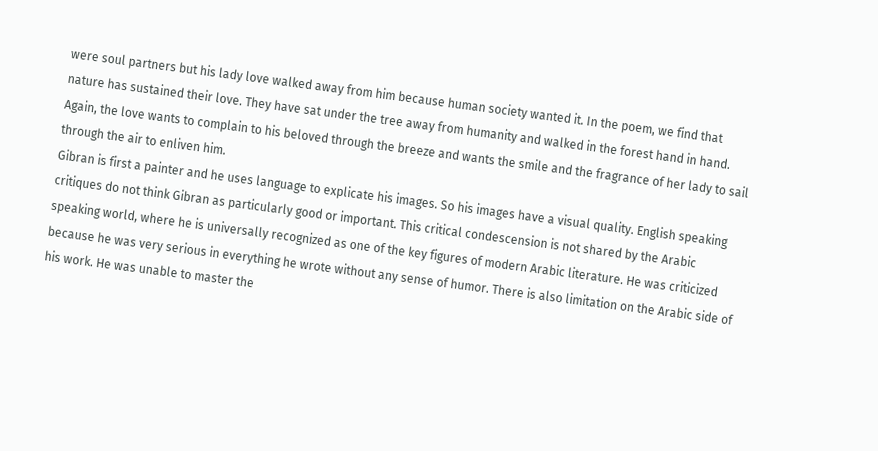were soul partners but his lady love walked away from him because human society wanted it. In the poem, we find that nature has sustained their love. They have sat under the tree away from humanity and walked in the forest hand in hand. Again, the love wants to complain to his beloved through the breeze and wants the smile and the fragrance of her lady to sail through the air to enliven him.
Gibran is first a painter and he uses language to explicate his images. So his images have a visual quality. English speaking critiques do not think Gibran as particularly good or important. This critical condescension is not shared by the Arabic speaking world, where he is universally recognized as one of the key figures of modern Arabic literature. He was criticized because he was very serious in everything he wrote without any sense of humor. There is also limitation on the Arabic side of his work. He was unable to master the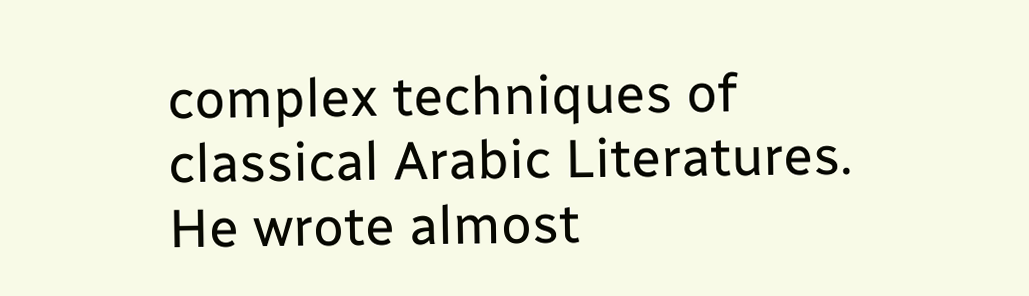complex techniques of classical Arabic Literatures.
He wrote almost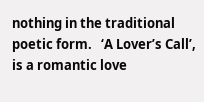nothing in the traditional poetic form.   ‘A Lover’s Call’, is a romantic love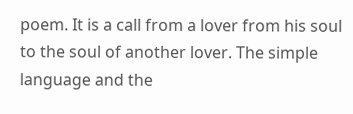poem. It is a call from a lover from his soul to the soul of another lover. The simple language and the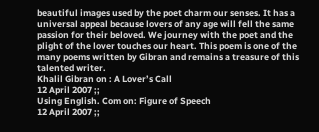beautiful images used by the poet charm our senses. It has a universal appeal because lovers of any age will fell the same passion for their beloved. We journey with the poet and the plight of the lover touches our heart. This poem is one of the many poems written by Gibran and remains a treasure of this talented writer.
Khalil Gibran on : A Lover’s Call
12 April 2007 ;;
Using English. Com on: Figure of Speech
12 April 2007 ;;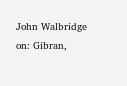John Walbridge on: Gibran,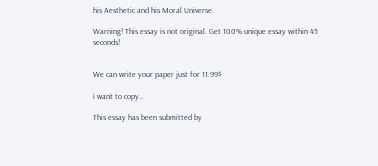his Aesthetic and his Moral Universe.

Warning! This essay is not original. Get 100% unique essay within 45 seconds!


We can write your paper just for 11.99$

i want to copy...

This essay has been submitted by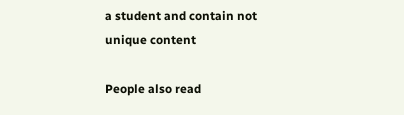a student and contain not unique content

People also read